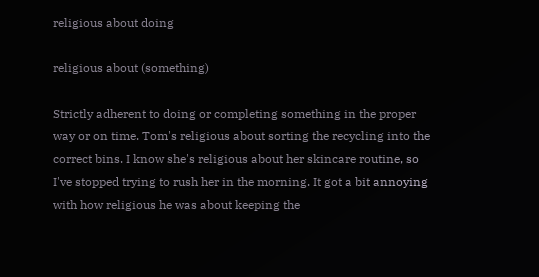religious about doing

religious about (something)

Strictly adherent to doing or completing something in the proper way or on time. Tom's religious about sorting the recycling into the correct bins. I know she's religious about her skincare routine, so I've stopped trying to rush her in the morning. It got a bit annoying with how religious he was about keeping the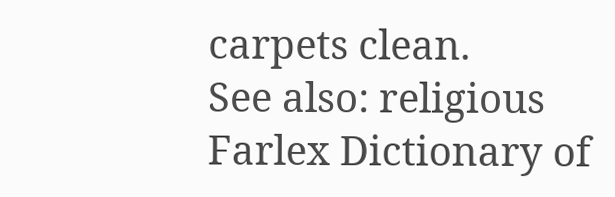carpets clean.
See also: religious
Farlex Dictionary of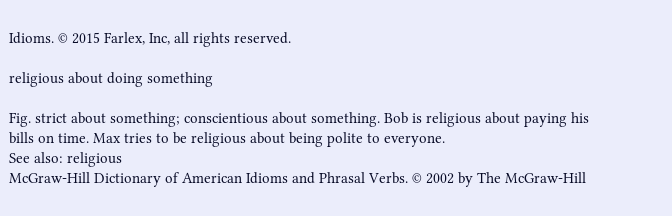Idioms. © 2015 Farlex, Inc, all rights reserved.

religious about doing something

Fig. strict about something; conscientious about something. Bob is religious about paying his bills on time. Max tries to be religious about being polite to everyone.
See also: religious
McGraw-Hill Dictionary of American Idioms and Phrasal Verbs. © 2002 by The McGraw-Hill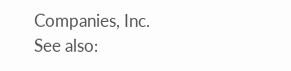Companies, Inc.
See also: